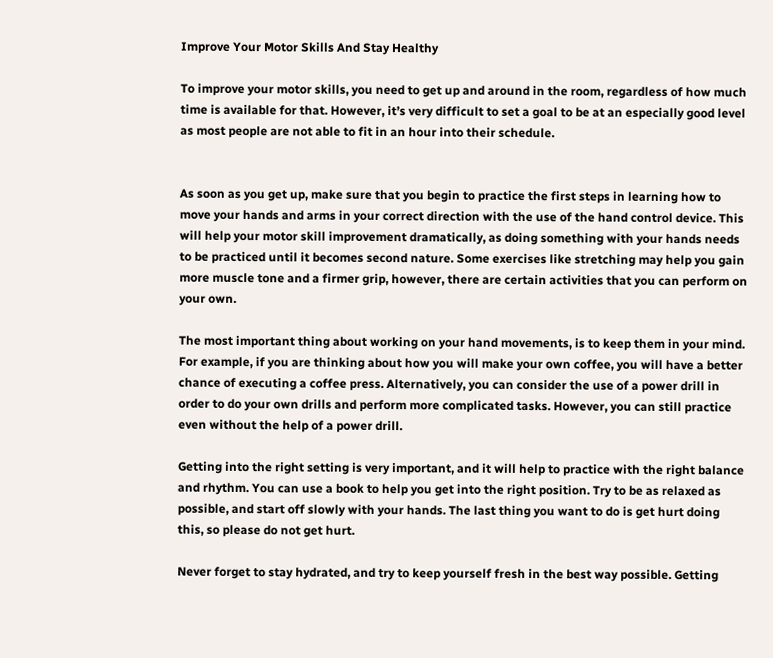Improve Your Motor Skills And Stay Healthy

To improve your motor skills, you need to get up and around in the room, regardless of how much time is available for that. However, it’s very difficult to set a goal to be at an especially good level as most people are not able to fit in an hour into their schedule.


As soon as you get up, make sure that you begin to practice the first steps in learning how to move your hands and arms in your correct direction with the use of the hand control device. This will help your motor skill improvement dramatically, as doing something with your hands needs to be practiced until it becomes second nature. Some exercises like stretching may help you gain more muscle tone and a firmer grip, however, there are certain activities that you can perform on your own.

The most important thing about working on your hand movements, is to keep them in your mind. For example, if you are thinking about how you will make your own coffee, you will have a better chance of executing a coffee press. Alternatively, you can consider the use of a power drill in order to do your own drills and perform more complicated tasks. However, you can still practice even without the help of a power drill.

Getting into the right setting is very important, and it will help to practice with the right balance and rhythm. You can use a book to help you get into the right position. Try to be as relaxed as possible, and start off slowly with your hands. The last thing you want to do is get hurt doing this, so please do not get hurt.

Never forget to stay hydrated, and try to keep yourself fresh in the best way possible. Getting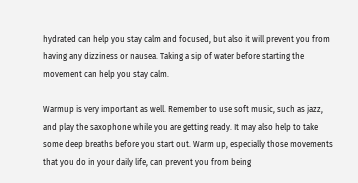hydrated can help you stay calm and focused, but also it will prevent you from having any dizziness or nausea. Taking a sip of water before starting the movement can help you stay calm.

Warmup is very important as well. Remember to use soft music, such as jazz, and play the saxophone while you are getting ready. It may also help to take some deep breaths before you start out. Warm up, especially those movements that you do in your daily life, can prevent you from being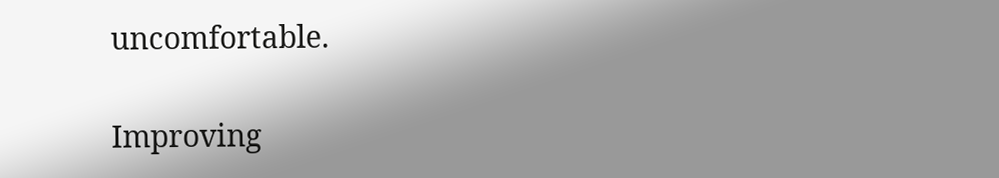uncomfortable.

Improving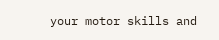your motor skills and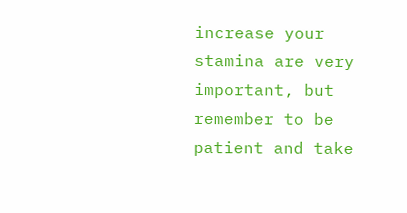increase your stamina are very important, but remember to be patient and take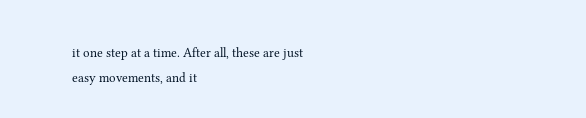it one step at a time. After all, these are just easy movements, and it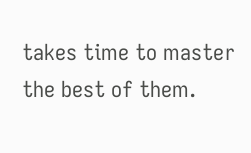takes time to master the best of them.